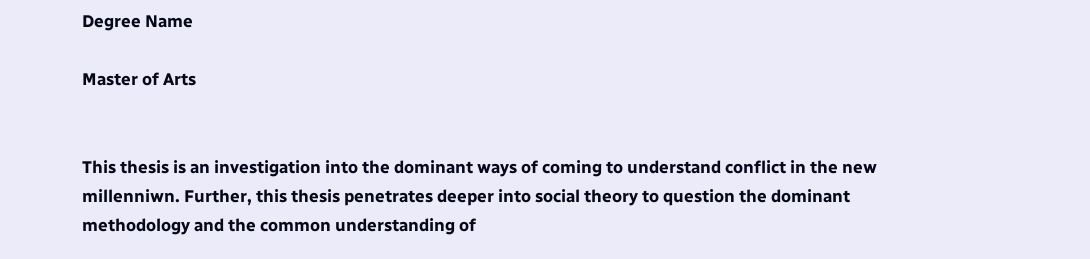Degree Name

Master of Arts


This thesis is an investigation into the dominant ways of coming to understand conflict in the new millenniwn. Further, this thesis penetrates deeper into social theory to question the dominant methodology and the common understanding of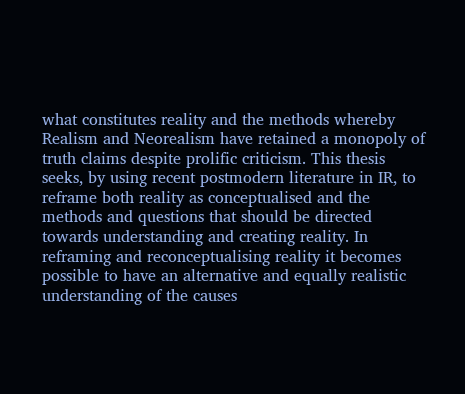what constitutes reality and the methods whereby Realism and Neorealism have retained a monopoly of truth claims despite prolific criticism. This thesis seeks, by using recent postmodern literature in IR, to reframe both reality as conceptualised and the methods and questions that should be directed towards understanding and creating reality. In reframing and reconceptualising reality it becomes possible to have an alternative and equally realistic understanding of the causes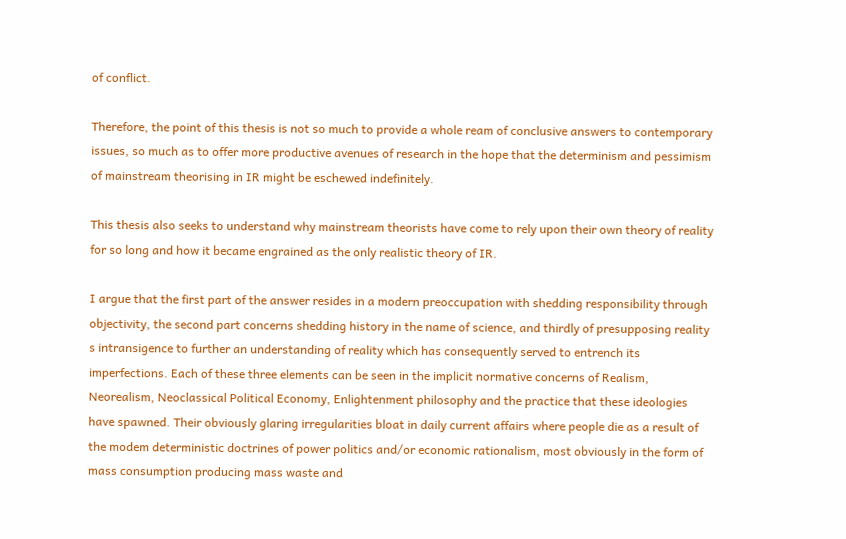of conflict.

Therefore, the point of this thesis is not so much to provide a whole ream of conclusive answers to contemporary issues, so much as to offer more productive avenues of research in the hope that the determinism and pessimism of mainstream theorising in IR might be eschewed indefinitely.

This thesis also seeks to understand why mainstream theorists have come to rely upon their own theory of reality for so long and how it became engrained as the only realistic theory of IR.

I argue that the first part of the answer resides in a modern preoccupation with shedding responsibility through objectivity, the second part concerns shedding history in the name of science, and thirdly of presupposing reality s intransigence to further an understanding of reality which has consequently served to entrench its imperfections. Each of these three elements can be seen in the implicit normative concerns of Realism, Neorealism, Neoclassical Political Economy, Enlightenment philosophy and the practice that these ideologies have spawned. Their obviously glaring irregularities bloat in daily current affairs where people die as a result of the modem deterministic doctrines of power politics and/or economic rationalism, most obviously in the form of mass consumption producing mass waste and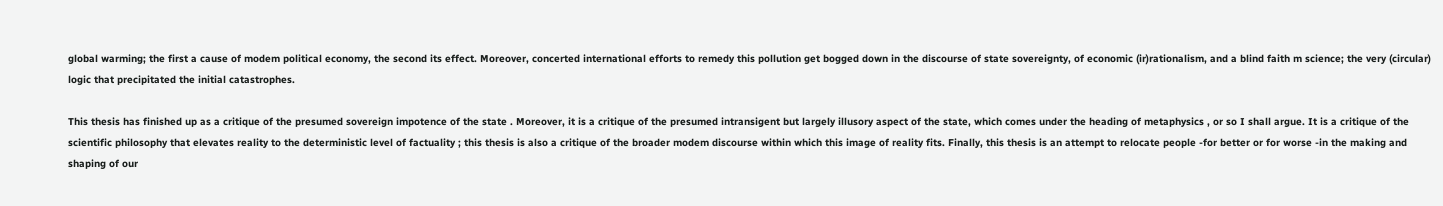global warming; the first a cause of modem political economy, the second its effect. Moreover, concerted international efforts to remedy this pollution get bogged down in the discourse of state sovereignty, of economic (ir)rationalism, and a blind faith m science; the very (circular) logic that precipitated the initial catastrophes.

This thesis has finished up as a critique of the presumed sovereign impotence of the state . Moreover, it is a critique of the presumed intransigent but largely illusory aspect of the state, which comes under the heading of metaphysics , or so I shall argue. It is a critique of the scientific philosophy that elevates reality to the deterministic level of factuality ; this thesis is also a critique of the broader modem discourse within which this image of reality fits. Finally, this thesis is an attempt to relocate people -for better or for worse -in the making and shaping of our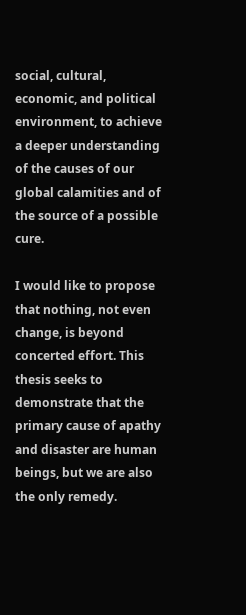social, cultural, economic, and political environment, to achieve a deeper understanding of the causes of our global calamities and of the source of a possible cure.

I would like to propose that nothing, not even change, is beyond concerted effort. This thesis seeks to demonstrate that the primary cause of apathy and disaster are human beings, but we are also the only remedy.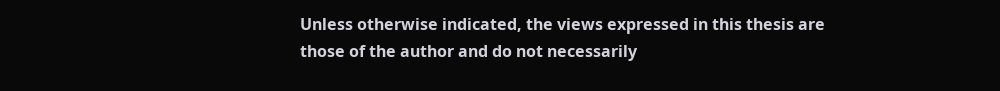Unless otherwise indicated, the views expressed in this thesis are those of the author and do not necessarily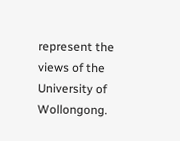represent the views of the University of Wollongong.